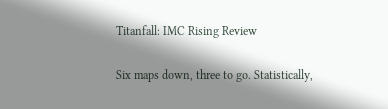Titanfall: IMC Rising Review

Six maps down, three to go. Statistically,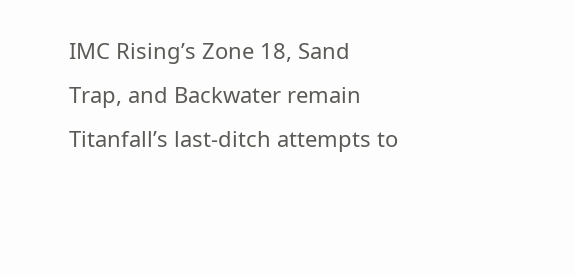IMC Rising’s Zone 18, Sand Trap, and Backwater remain Titanfall’s last-ditch attempts to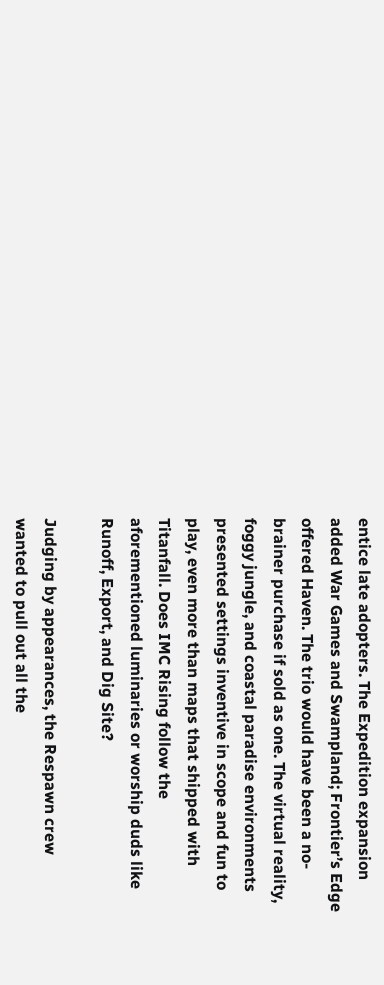entice late adopters. The Expedition expansion added War Games and Swampland; Frontier’s Edge offered Haven. The trio would have been a no-brainer purchase if sold as one. The virtual reality, foggy jungle, and coastal paradise environments presented settings inventive in scope and fun to play, even more than maps that shipped with Titanfall. Does IMC Rising follow the aforementioned luminaries or worship duds like Runoff, Export, and Dig Site?

Judging by appearances, the Respawn crew wanted to pull out all the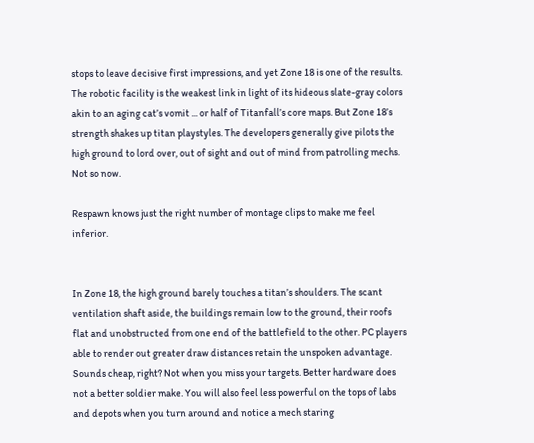stops to leave decisive first impressions, and yet Zone 18 is one of the results. The robotic facility is the weakest link in light of its hideous slate-gray colors akin to an aging cat’s vomit ... or half of Titanfall’s core maps. But Zone 18’s strength shakes up titan playstyles. The developers generally give pilots the high ground to lord over, out of sight and out of mind from patrolling mechs. Not so now.

Respawn knows just the right number of montage clips to make me feel inferior.


In Zone 18, the high ground barely touches a titan’s shoulders. The scant ventilation shaft aside, the buildings remain low to the ground, their roofs flat and unobstructed from one end of the battlefield to the other. PC players able to render out greater draw distances retain the unspoken advantage. Sounds cheap, right? Not when you miss your targets. Better hardware does not a better soldier make. You will also feel less powerful on the tops of labs and depots when you turn around and notice a mech staring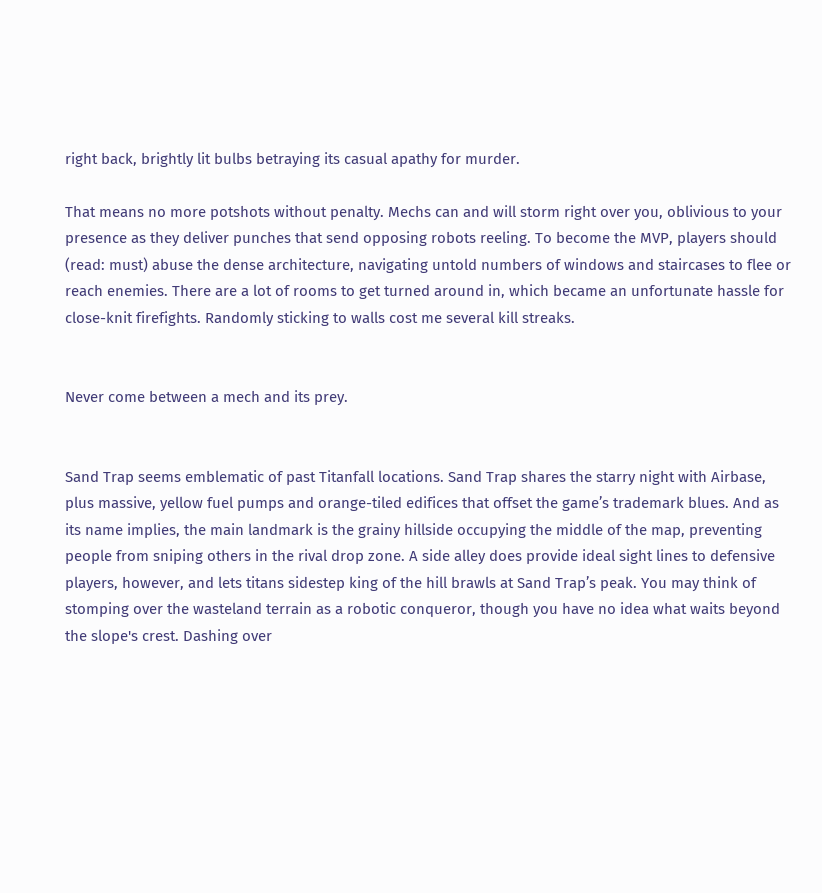right back, brightly lit bulbs betraying its casual apathy for murder.

That means no more potshots without penalty. Mechs can and will storm right over you, oblivious to your presence as they deliver punches that send opposing robots reeling. To become the MVP, players should (read: must) abuse the dense architecture, navigating untold numbers of windows and staircases to flee or reach enemies. There are a lot of rooms to get turned around in, which became an unfortunate hassle for close-knit firefights. Randomly sticking to walls cost me several kill streaks.


Never come between a mech and its prey.


Sand Trap seems emblematic of past Titanfall locations. Sand Trap shares the starry night with Airbase, plus massive, yellow fuel pumps and orange-tiled edifices that offset the game’s trademark blues. And as its name implies, the main landmark is the grainy hillside occupying the middle of the map, preventing people from sniping others in the rival drop zone. A side alley does provide ideal sight lines to defensive players, however, and lets titans sidestep king of the hill brawls at Sand Trap’s peak. You may think of stomping over the wasteland terrain as a robotic conqueror, though you have no idea what waits beyond the slope's crest. Dashing over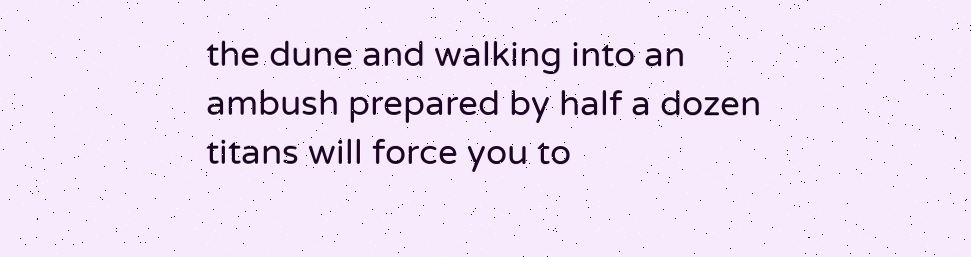the dune and walking into an ambush prepared by half a dozen titans will force you to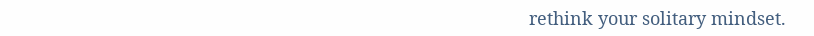rethink your solitary mindset.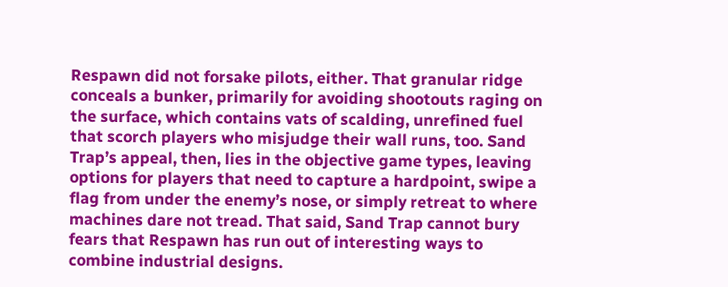Respawn did not forsake pilots, either. That granular ridge conceals a bunker, primarily for avoiding shootouts raging on the surface, which contains vats of scalding, unrefined fuel that scorch players who misjudge their wall runs, too. Sand Trap’s appeal, then, lies in the objective game types, leaving options for players that need to capture a hardpoint, swipe a flag from under the enemy’s nose, or simply retreat to where machines dare not tread. That said, Sand Trap cannot bury fears that Respawn has run out of interesting ways to combine industrial designs.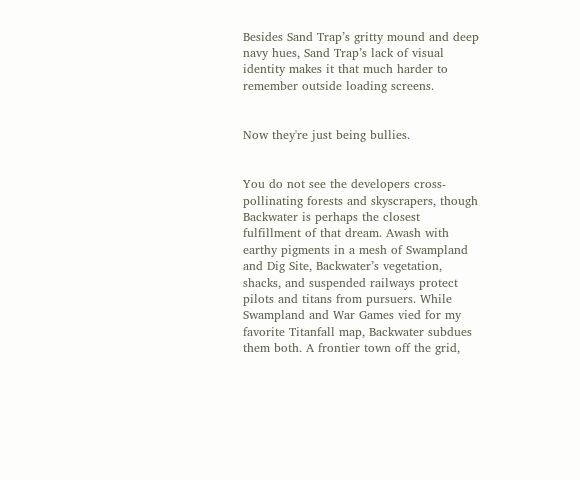Besides Sand Trap’s gritty mound and deep navy hues, Sand Trap’s lack of visual identity makes it that much harder to remember outside loading screens.


Now they're just being bullies.


You do not see the developers cross-pollinating forests and skyscrapers, though Backwater is perhaps the closest fulfillment of that dream. Awash with earthy pigments in a mesh of Swampland and Dig Site, Backwater’s vegetation, shacks, and suspended railways protect pilots and titans from pursuers. While Swampland and War Games vied for my favorite Titanfall map, Backwater subdues them both. A frontier town off the grid,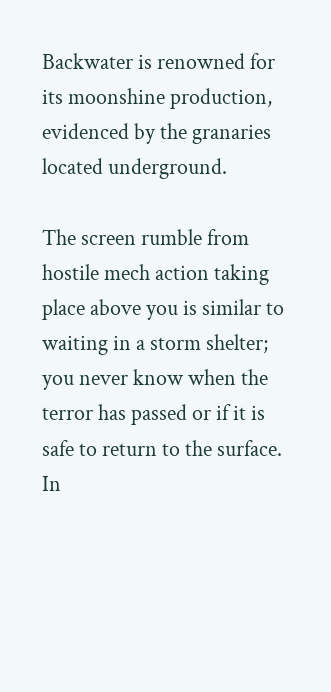Backwater is renowned for its moonshine production, evidenced by the granaries located underground.

The screen rumble from hostile mech action taking place above you is similar to waiting in a storm shelter; you never know when the terror has passed or if it is safe to return to the surface. In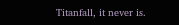Titanfall, it never is.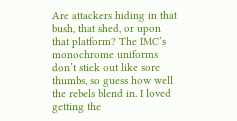Are attackers hiding in that bush, that shed, or upon that platform? The IMC’s monochrome uniforms don’t stick out like sore thumbs, so guess how well the rebels blend in. I loved getting the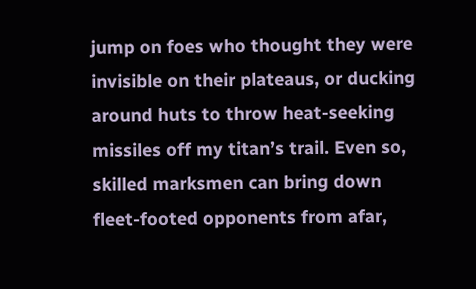jump on foes who thought they were invisible on their plateaus, or ducking around huts to throw heat-seeking missiles off my titan’s trail. Even so, skilled marksmen can bring down fleet-footed opponents from afar,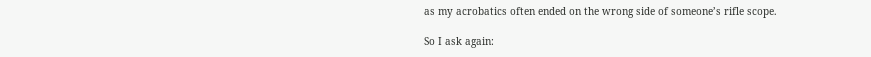as my acrobatics often ended on the wrong side of someone’s rifle scope.

So I ask again: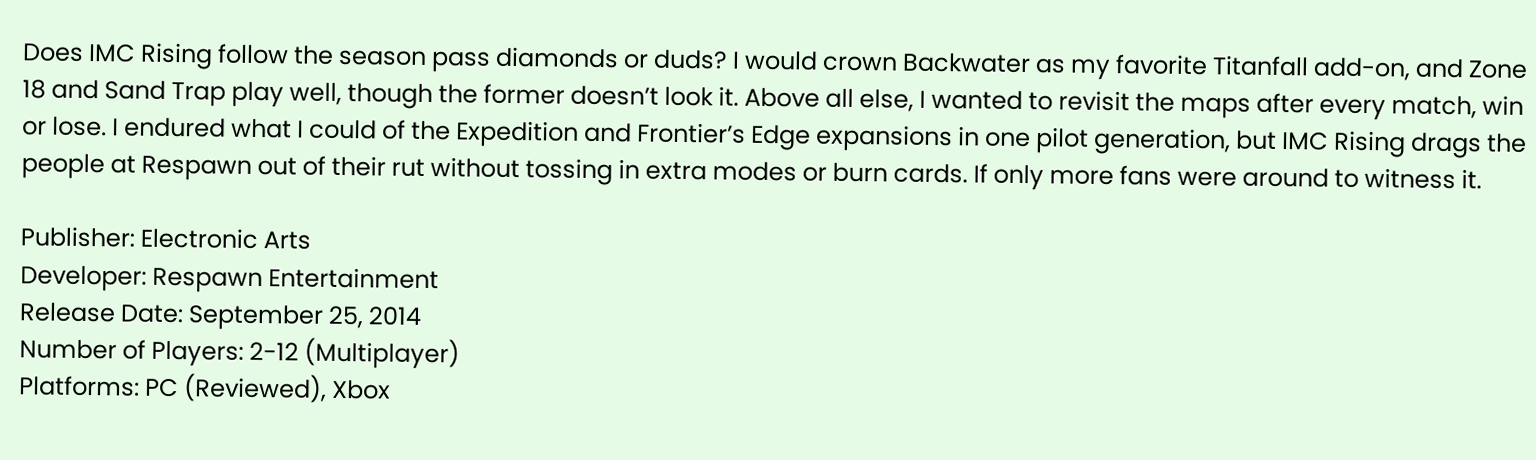Does IMC Rising follow the season pass diamonds or duds? I would crown Backwater as my favorite Titanfall add-on, and Zone 18 and Sand Trap play well, though the former doesn’t look it. Above all else, I wanted to revisit the maps after every match, win or lose. I endured what I could of the Expedition and Frontier’s Edge expansions in one pilot generation, but IMC Rising drags the people at Respawn out of their rut without tossing in extra modes or burn cards. If only more fans were around to witness it.

Publisher: Electronic Arts
Developer: Respawn Entertainment
Release Date: September 25, 2014
Number of Players: 2-12 (Multiplayer)
Platforms: PC (Reviewed), Xbox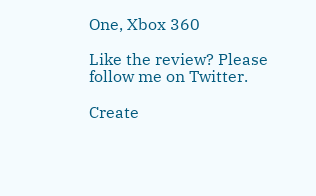One, Xbox 360

Like the review? Please follow me on Twitter.

Create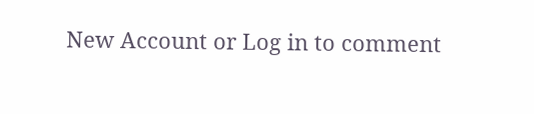New Account or Log in to comment